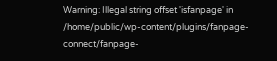Warning: Illegal string offset 'isfanpage' in /home/public/wp-content/plugins/fanpage-connect/fanpage-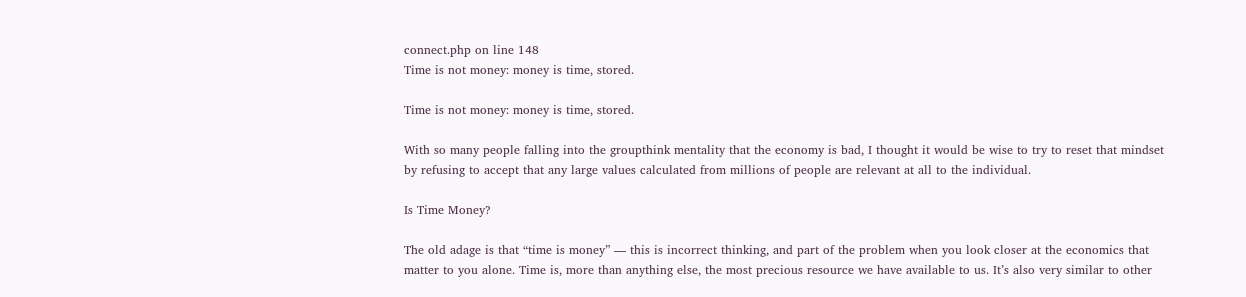connect.php on line 148
Time is not money: money is time, stored.

Time is not money: money is time, stored.

With so many people falling into the groupthink mentality that the economy is bad, I thought it would be wise to try to reset that mindset by refusing to accept that any large values calculated from millions of people are relevant at all to the individual.

Is Time Money?

The old adage is that “time is money” — this is incorrect thinking, and part of the problem when you look closer at the economics that matter to you alone. Time is, more than anything else, the most precious resource we have available to us. It’s also very similar to other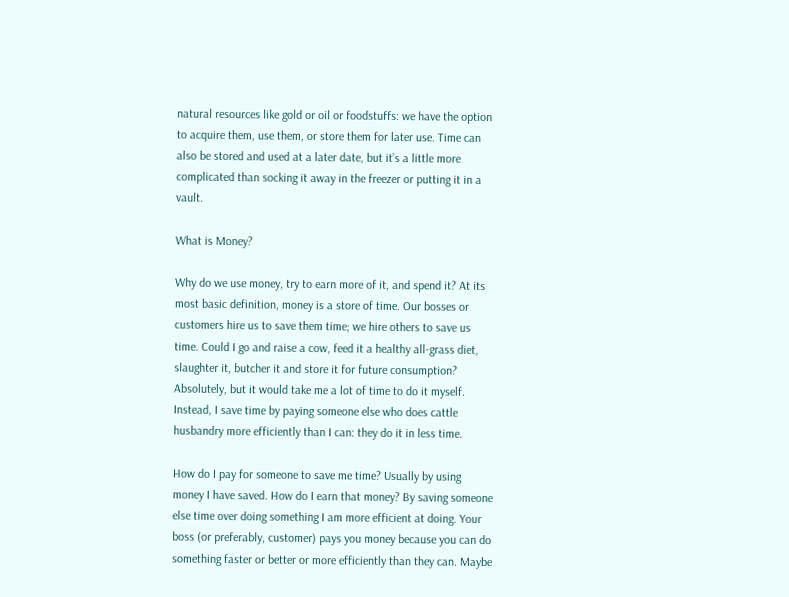natural resources like gold or oil or foodstuffs: we have the option to acquire them, use them, or store them for later use. Time can also be stored and used at a later date, but it’s a little more complicated than socking it away in the freezer or putting it in a vault.

What is Money?

Why do we use money, try to earn more of it, and spend it? At its most basic definition, money is a store of time. Our bosses or customers hire us to save them time; we hire others to save us time. Could I go and raise a cow, feed it a healthy all-grass diet, slaughter it, butcher it and store it for future consumption? Absolutely, but it would take me a lot of time to do it myself. Instead, I save time by paying someone else who does cattle husbandry more efficiently than I can: they do it in less time.

How do I pay for someone to save me time? Usually by using money I have saved. How do I earn that money? By saving someone else time over doing something I am more efficient at doing. Your boss (or preferably, customer) pays you money because you can do something faster or better or more efficiently than they can. Maybe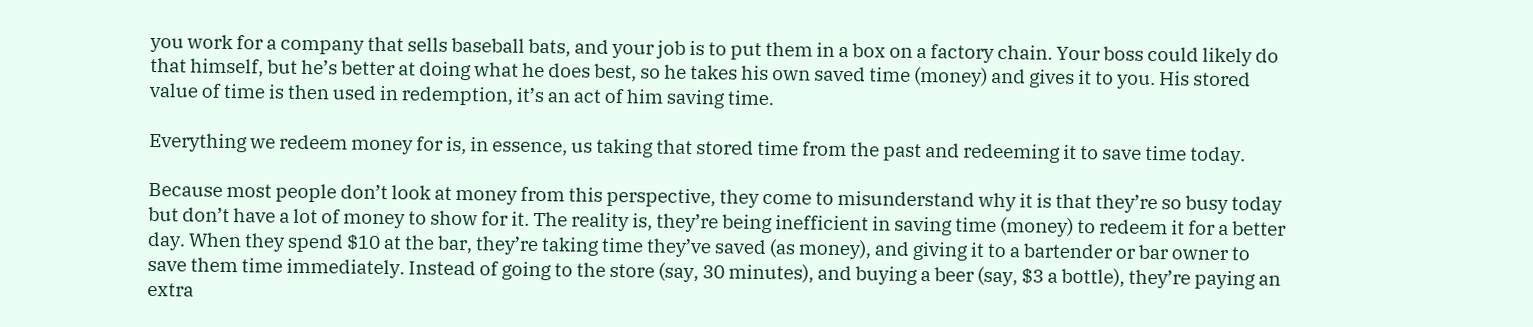you work for a company that sells baseball bats, and your job is to put them in a box on a factory chain. Your boss could likely do that himself, but he’s better at doing what he does best, so he takes his own saved time (money) and gives it to you. His stored value of time is then used in redemption, it’s an act of him saving time.

Everything we redeem money for is, in essence, us taking that stored time from the past and redeeming it to save time today.

Because most people don’t look at money from this perspective, they come to misunderstand why it is that they’re so busy today but don’t have a lot of money to show for it. The reality is, they’re being inefficient in saving time (money) to redeem it for a better day. When they spend $10 at the bar, they’re taking time they’ve saved (as money), and giving it to a bartender or bar owner to save them time immediately. Instead of going to the store (say, 30 minutes), and buying a beer (say, $3 a bottle), they’re paying an extra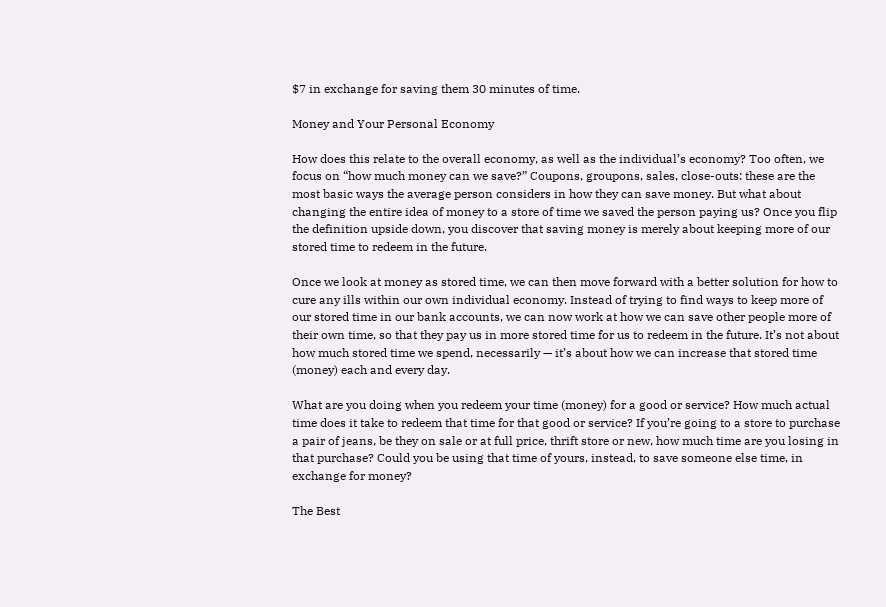$7 in exchange for saving them 30 minutes of time.

Money and Your Personal Economy

How does this relate to the overall economy, as well as the individual’s economy? Too often, we focus on “how much money can we save?” Coupons, groupons, sales, close-outs: these are the most basic ways the average person considers in how they can save money. But what about changing the entire idea of money to a store of time we saved the person paying us? Once you flip the definition upside down, you discover that saving money is merely about keeping more of our stored time to redeem in the future.

Once we look at money as stored time, we can then move forward with a better solution for how to cure any ills within our own individual economy. Instead of trying to find ways to keep more of our stored time in our bank accounts, we can now work at how we can save other people more of their own time, so that they pay us in more stored time for us to redeem in the future. It’s not about how much stored time we spend, necessarily — it’s about how we can increase that stored time (money) each and every day.

What are you doing when you redeem your time (money) for a good or service? How much actual time does it take to redeem that time for that good or service? If you’re going to a store to purchase a pair of jeans, be they on sale or at full price, thrift store or new, how much time are you losing in that purchase? Could you be using that time of yours, instead, to save someone else time, in exchange for money?

The Best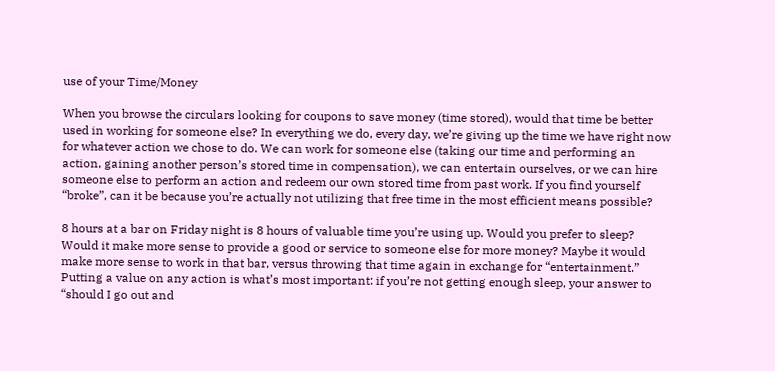use of your Time/Money

When you browse the circulars looking for coupons to save money (time stored), would that time be better used in working for someone else? In everything we do, every day, we’re giving up the time we have right now for whatever action we chose to do. We can work for someone else (taking our time and performing an action, gaining another person’s stored time in compensation), we can entertain ourselves, or we can hire someone else to perform an action and redeem our own stored time from past work. If you find yourself “broke”, can it be because you’re actually not utilizing that free time in the most efficient means possible?

8 hours at a bar on Friday night is 8 hours of valuable time you’re using up. Would you prefer to sleep? Would it make more sense to provide a good or service to someone else for more money? Maybe it would make more sense to work in that bar, versus throwing that time again in exchange for “entertainment.” Putting a value on any action is what’s most important: if you’re not getting enough sleep, your answer to “should I go out and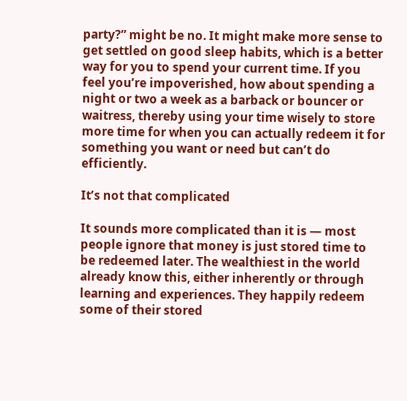party?” might be no. It might make more sense to get settled on good sleep habits, which is a better way for you to spend your current time. If you feel you’re impoverished, how about spending a night or two a week as a barback or bouncer or waitress, thereby using your time wisely to store more time for when you can actually redeem it for something you want or need but can’t do efficiently.

It’s not that complicated

It sounds more complicated than it is — most people ignore that money is just stored time to be redeemed later. The wealthiest in the world already know this, either inherently or through learning and experiences. They happily redeem some of their stored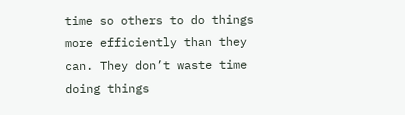time so others to do things more efficiently than they can. They don’t waste time doing things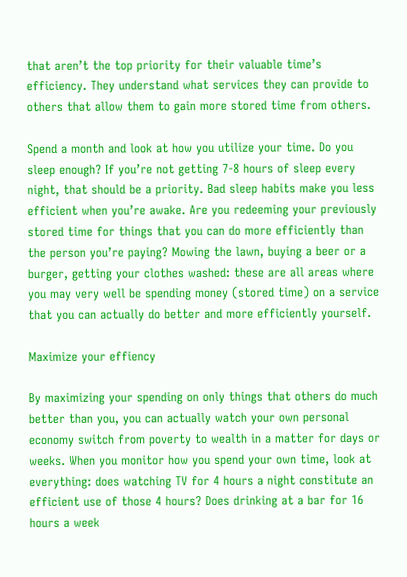that aren’t the top priority for their valuable time’s efficiency. They understand what services they can provide to others that allow them to gain more stored time from others.

Spend a month and look at how you utilize your time. Do you sleep enough? If you’re not getting 7-8 hours of sleep every night, that should be a priority. Bad sleep habits make you less efficient when you’re awake. Are you redeeming your previously stored time for things that you can do more efficiently than the person you’re paying? Mowing the lawn, buying a beer or a burger, getting your clothes washed: these are all areas where you may very well be spending money (stored time) on a service that you can actually do better and more efficiently yourself.

Maximize your effiency

By maximizing your spending on only things that others do much better than you, you can actually watch your own personal economy switch from poverty to wealth in a matter for days or weeks. When you monitor how you spend your own time, look at everything: does watching TV for 4 hours a night constitute an efficient use of those 4 hours? Does drinking at a bar for 16 hours a week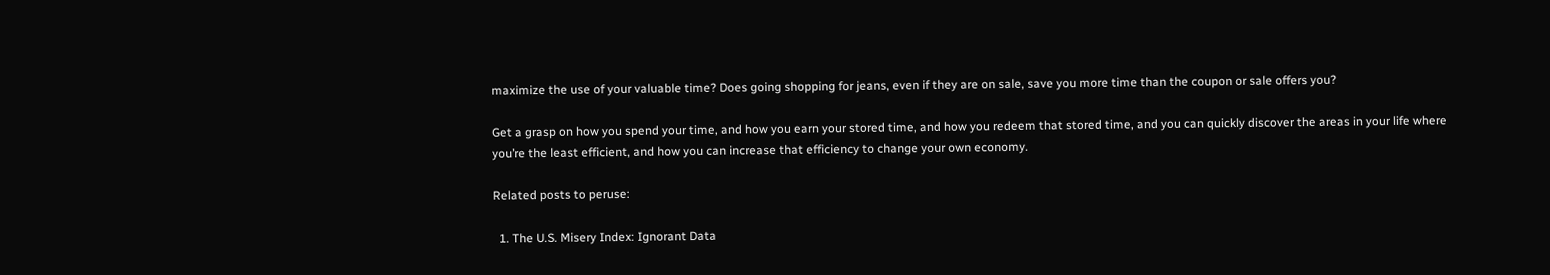maximize the use of your valuable time? Does going shopping for jeans, even if they are on sale, save you more time than the coupon or sale offers you?

Get a grasp on how you spend your time, and how you earn your stored time, and how you redeem that stored time, and you can quickly discover the areas in your life where you’re the least efficient, and how you can increase that efficiency to change your own economy.

Related posts to peruse:

  1. The U.S. Misery Index: Ignorant Data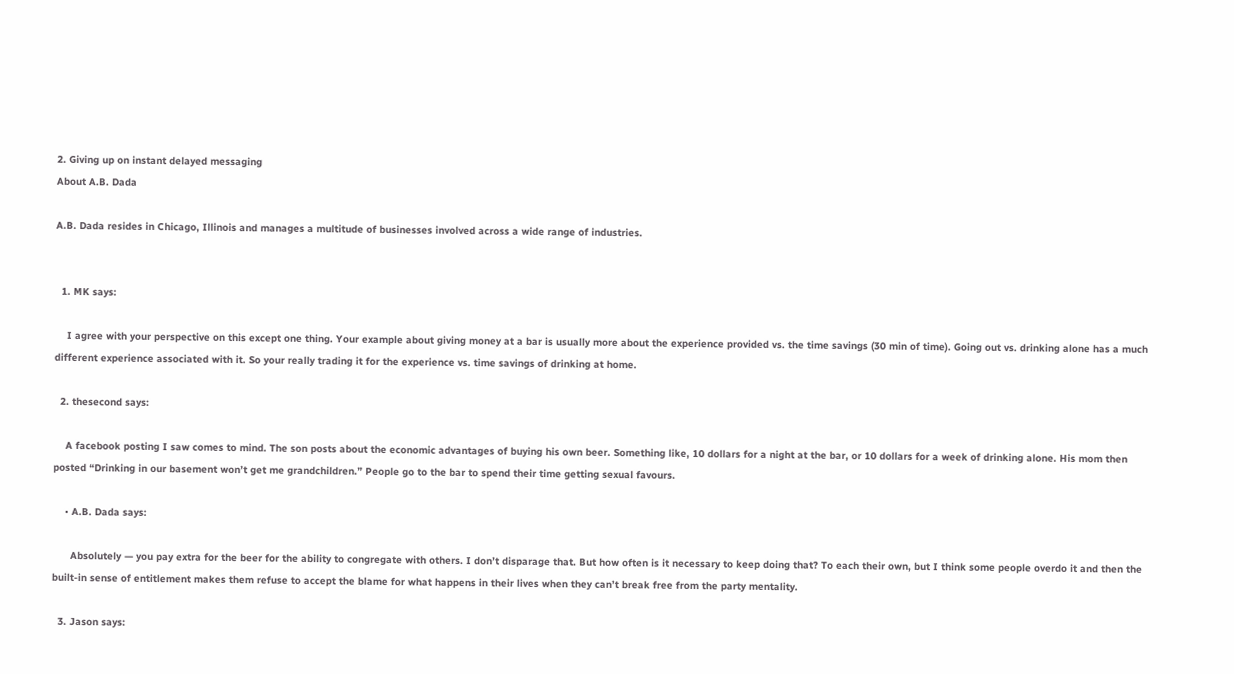2. Giving up on instant delayed messaging
About A.B. Dada

A.B. Dada resides in Chicago, Illinois and manages a multitude of businesses involved across a wide range of industries.


  1. MK says:

    I agree with your perspective on this except one thing. Your example about giving money at a bar is usually more about the experience provided vs. the time savings (30 min of time). Going out vs. drinking alone has a much different experience associated with it. So your really trading it for the experience vs. time savings of drinking at home.

  2. thesecond says:

    A facebook posting I saw comes to mind. The son posts about the economic advantages of buying his own beer. Something like, 10 dollars for a night at the bar, or 10 dollars for a week of drinking alone. His mom then posted “Drinking in our basement won’t get me grandchildren.” People go to the bar to spend their time getting sexual favours.

    • A.B. Dada says:

      Absolutely — you pay extra for the beer for the ability to congregate with others. I don’t disparage that. But how often is it necessary to keep doing that? To each their own, but I think some people overdo it and then the built-in sense of entitlement makes them refuse to accept the blame for what happens in their lives when they can’t break free from the party mentality.

  3. Jason says: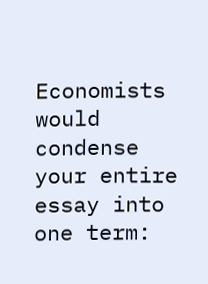Economists would condense your entire essay into one term: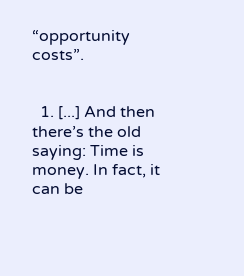“opportunity costs”.


  1. [...] And then there’s the old saying: Time is money. In fact, it can be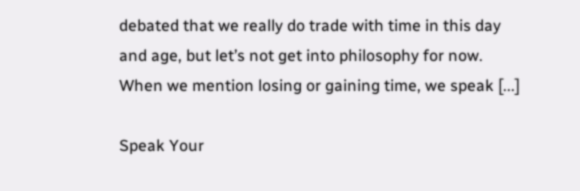debated that we really do trade with time in this day and age, but let’s not get into philosophy for now. When we mention losing or gaining time, we speak [...]

Speak Your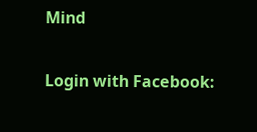Mind


Login with Facebook: